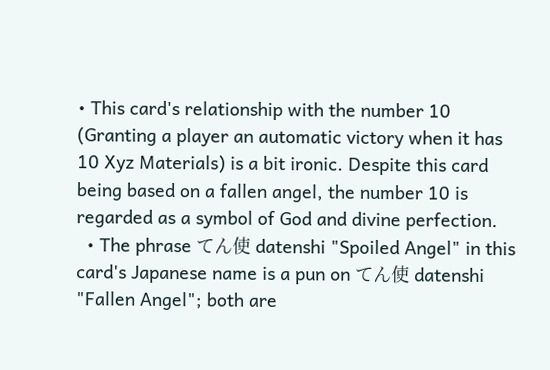• This card's relationship with the number 10 (Granting a player an automatic victory when it has 10 Xyz Materials) is a bit ironic. Despite this card being based on a fallen angel, the number 10 is regarded as a symbol of God and divine perfection.
  • The phrase てん使 datenshi "Spoiled Angel" in this card's Japanese name is a pun on てん使 datenshi "Fallen Angel"; both are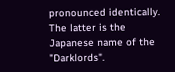pronounced identically. The latter is the Japanese name of the "Darklords".